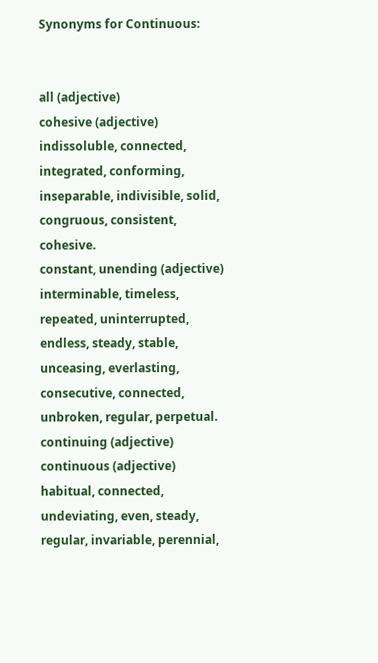Synonyms for Continuous:


all (adjective)
cohesive (adjective)
indissoluble, connected, integrated, conforming, inseparable, indivisible, solid, congruous, consistent, cohesive.
constant, unending (adjective)
interminable, timeless, repeated, uninterrupted, endless, steady, stable, unceasing, everlasting, consecutive, connected, unbroken, regular, perpetual.
continuing (adjective)
continuous (adjective)
habitual, connected, undeviating, even, steady, regular, invariable, perennial,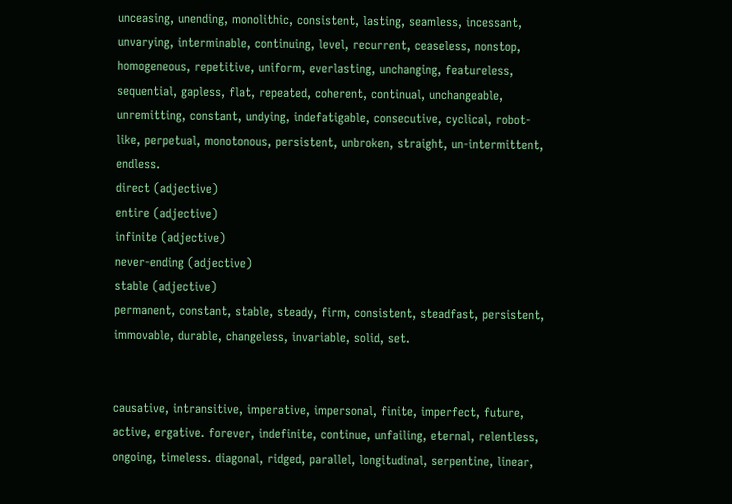unceasing, unending, monolithic, consistent, lasting, seamless, incessant, unvarying, interminable, continuing, level, recurrent, ceaseless, nonstop, homogeneous, repetitive, uniform, everlasting, unchanging, featureless, sequential, gapless, flat, repeated, coherent, continual, unchangeable, unremitting, constant, undying, indefatigable, consecutive, cyclical, robot-like, perpetual, monotonous, persistent, unbroken, straight, un-intermittent, endless.
direct (adjective)
entire (adjective)
infinite (adjective)
never-ending (adjective)
stable (adjective)
permanent, constant, stable, steady, firm, consistent, steadfast, persistent, immovable, durable, changeless, invariable, solid, set.


causative, intransitive, imperative, impersonal, finite, imperfect, future, active, ergative. forever, indefinite, continue, unfailing, eternal, relentless, ongoing, timeless. diagonal, ridged, parallel, longitudinal, serpentine, linear,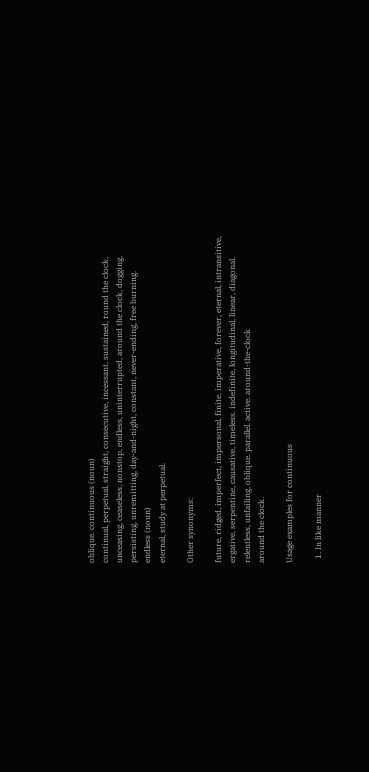oblique. continuous (noun)
continual, perpetual, straight, consecutive, incessant, sustained, round the clock, unceasing, ceaseless, nonstop, endless, uninterrupted, around the clock, dogging, persisting, unremitting, day-and-night, constant, never-ending, free burning.
endless (noun)
eternal, study at perpetual.

Other synonyms:

future, ridged, imperfect, impersonal, finite, imperative, forever, eternal, intransitive, ergative, serpentine, causative, timeless. indefinite, longitudinal, linear, diagonal. relentless, unfailing, oblique. parallel. active. around-the-clock
around the clock.

Usage examples for continuous

  1. In like manner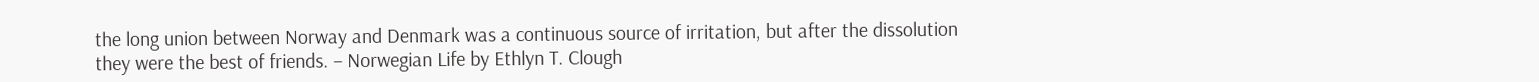the long union between Norway and Denmark was a continuous source of irritation, but after the dissolution they were the best of friends. – Norwegian Life by Ethlyn T. Clough